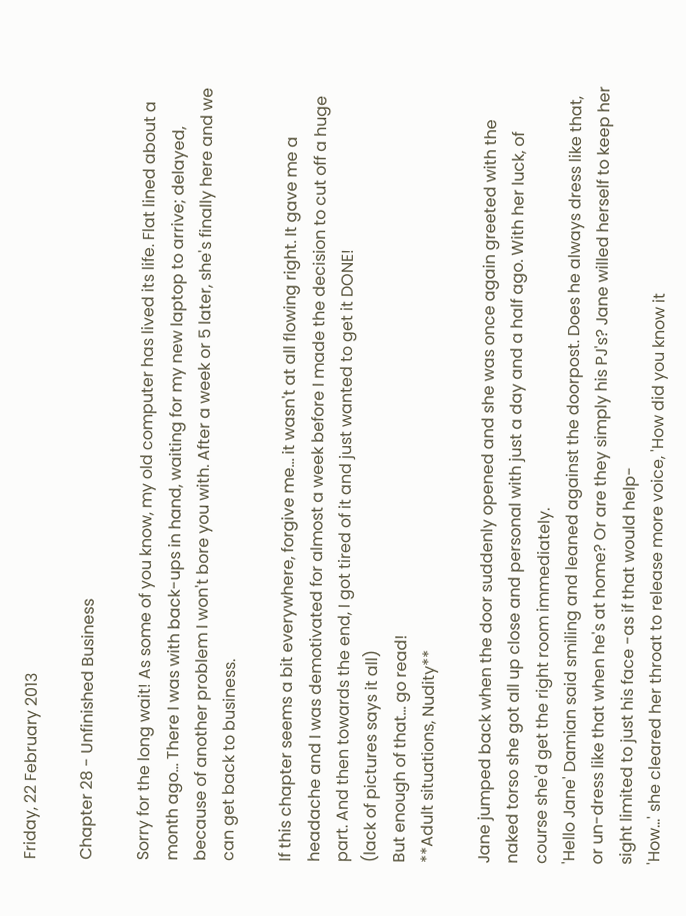Friday, 22 February 2013

Chapter 28 - Unfinished Business

Sorry for the long wait! As some of you know, my old computer has lived its life. Flat lined about a month ago... There I was with back-ups in hand, waiting for my new laptop to arrive; delayed, because of another problem I won't bore you with. After a week or 5 later, she's finally here and we can get back to business.

If this chapter seems a bit everywhere, forgive me... it wasn't at all flowing right. It gave me a headache and I was demotivated for almost a week before I made the decision to cut off a huge part. And then towards the end, I got tired of it and just wanted to get it DONE!
(lack of pictures says it all)
But enough of that... go read!
**Adult situations, Nudity**

Jane jumped back when the door suddenly opened and she was once again greeted with the naked torso she got all up close and personal with just a day and a half ago. With her luck, of course she'd get the right room immediately.
'Hello Jane' Damian said smiling and leaned against the doorpost. Does he always dress like that, or un-dress like that when he's at home? Or are they simply his PJ's? Jane willed herself to keep her sight limited to just his face -as if that would help-
'How...' she cleared her throat to release more voice, 'How did you know it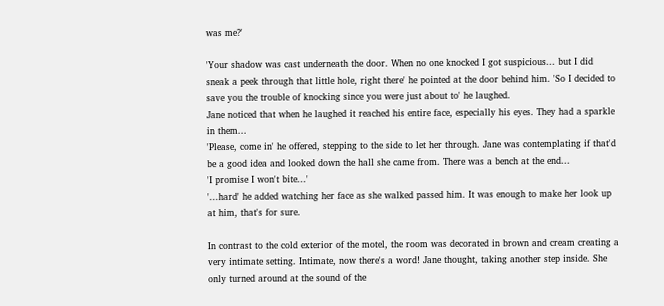was me?'

'Your shadow was cast underneath the door. When no one knocked I got suspicious... but I did sneak a peek through that little hole, right there' he pointed at the door behind him. 'So I decided to save you the trouble of knocking since you were just about to' he laughed.
Jane noticed that when he laughed it reached his entire face, especially his eyes. They had a sparkle in them...
'Please, come in' he offered, stepping to the side to let her through. Jane was contemplating if that'd be a good idea and looked down the hall she came from. There was a bench at the end...
'I promise I won't bite...'
'...hard' he added watching her face as she walked passed him. It was enough to make her look up at him, that's for sure.

In contrast to the cold exterior of the motel, the room was decorated in brown and cream creating a very intimate setting. Intimate, now there's a word! Jane thought, taking another step inside. She only turned around at the sound of the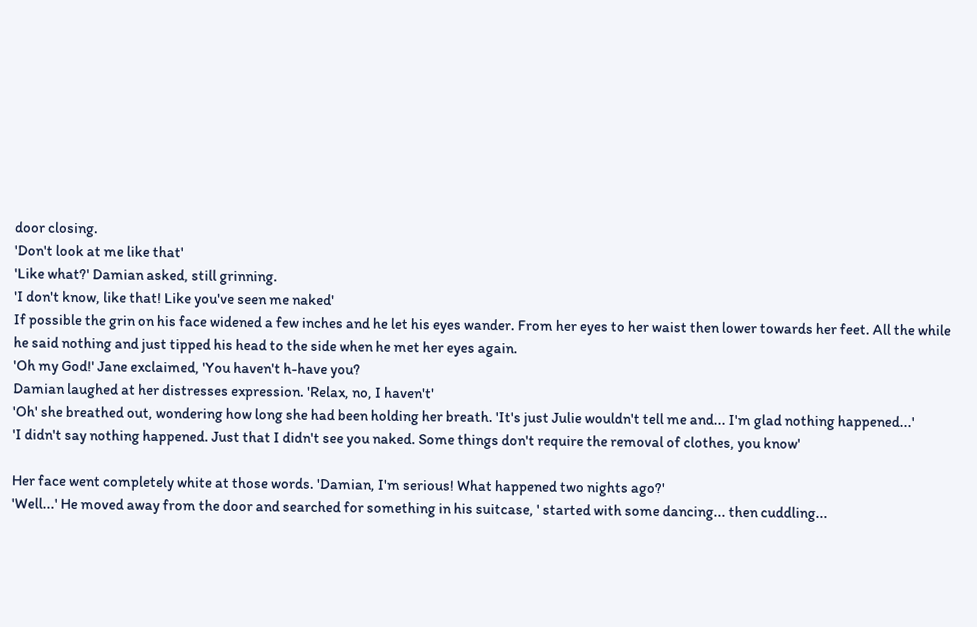door closing.
'Don't look at me like that'
'Like what?' Damian asked, still grinning.
'I don't know, like that! Like you've seen me naked'
If possible the grin on his face widened a few inches and he let his eyes wander. From her eyes to her waist then lower towards her feet. All the while he said nothing and just tipped his head to the side when he met her eyes again.
'Oh my God!' Jane exclaimed, 'You haven't h-have you?
Damian laughed at her distresses expression. 'Relax, no, I haven't'
'Oh' she breathed out, wondering how long she had been holding her breath. 'It's just Julie wouldn't tell me and... I'm glad nothing happened...'
'I didn't say nothing happened. Just that I didn't see you naked. Some things don't require the removal of clothes, you know'

Her face went completely white at those words. 'Damian, I'm serious! What happened two nights ago?'
'Well...' He moved away from the door and searched for something in his suitcase, ' started with some dancing... then cuddling...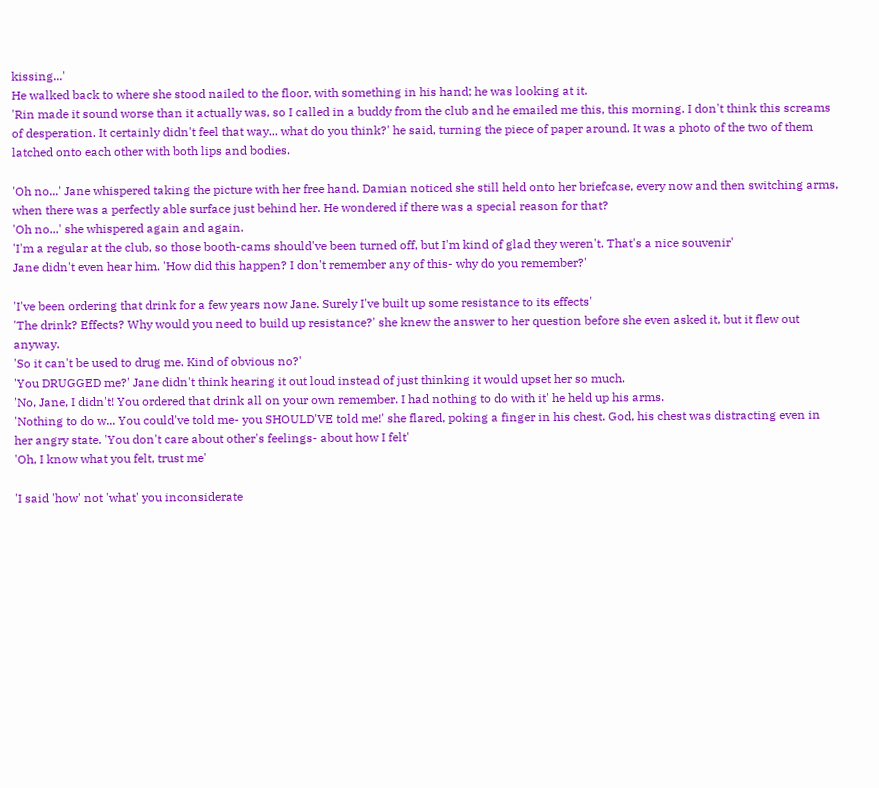kissing...'
He walked back to where she stood nailed to the floor, with something in his hand; he was looking at it.
'Rin made it sound worse than it actually was, so I called in a buddy from the club and he emailed me this, this morning. I don't think this screams of desperation. It certainly didn't feel that way... what do you think?' he said, turning the piece of paper around. It was a photo of the two of them latched onto each other with both lips and bodies.

'Oh no...' Jane whispered taking the picture with her free hand. Damian noticed she still held onto her briefcase, every now and then switching arms, when there was a perfectly able surface just behind her. He wondered if there was a special reason for that?
'Oh no...' she whispered again and again.
'I'm a regular at the club, so those booth-cams should've been turned off, but I'm kind of glad they weren't. That's a nice souvenir'
Jane didn't even hear him. 'How did this happen? I don't remember any of this- why do you remember?'

'I've been ordering that drink for a few years now Jane. Surely I've built up some resistance to its effects'
'The drink? Effects? Why would you need to build up resistance?' she knew the answer to her question before she even asked it, but it flew out anyway.
'So it can't be used to drug me. Kind of obvious no?'
'You DRUGGED me?' Jane didn't think hearing it out loud instead of just thinking it would upset her so much.
'No, Jane, I didn't! You ordered that drink all on your own remember. I had nothing to do with it' he held up his arms.
'Nothing to do w... You could've told me- you SHOULD'VE told me!' she flared, poking a finger in his chest. God, his chest was distracting even in her angry state. 'You don't care about other's feelings- about how I felt'
'Oh, I know what you felt, trust me'

'I said 'how' not 'what' you inconsiderate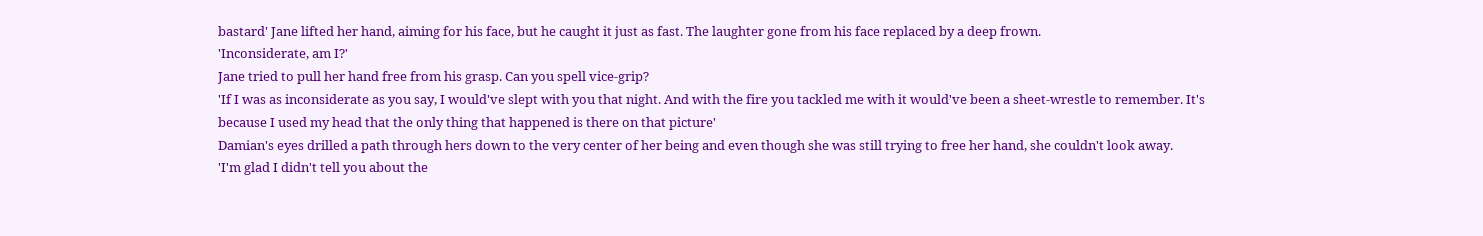bastard' Jane lifted her hand, aiming for his face, but he caught it just as fast. The laughter gone from his face replaced by a deep frown.
'Inconsiderate, am I?'
Jane tried to pull her hand free from his grasp. Can you spell vice-grip?
'If I was as inconsiderate as you say, I would've slept with you that night. And with the fire you tackled me with it would've been a sheet-wrestle to remember. It's because I used my head that the only thing that happened is there on that picture'
Damian's eyes drilled a path through hers down to the very center of her being and even though she was still trying to free her hand, she couldn't look away.
'I'm glad I didn't tell you about the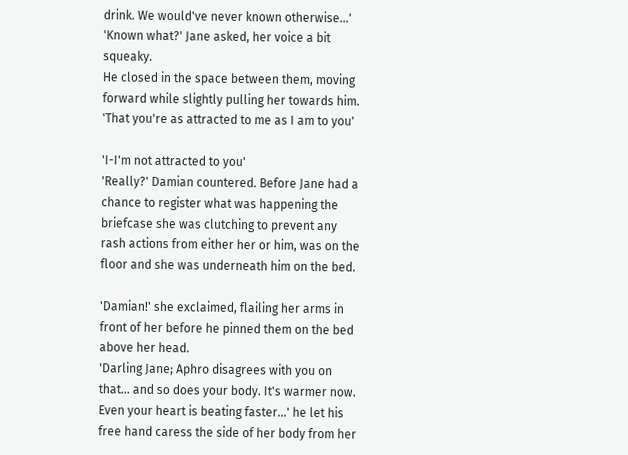drink. We would've never known otherwise...'
'Known what?' Jane asked, her voice a bit squeaky.
He closed in the space between them, moving forward while slightly pulling her towards him. 'That you're as attracted to me as I am to you'

'I-I'm not attracted to you'
'Really?' Damian countered. Before Jane had a chance to register what was happening the briefcase she was clutching to prevent any rash actions from either her or him, was on the floor and she was underneath him on the bed.

'Damian!' she exclaimed, flailing her arms in front of her before he pinned them on the bed above her head.
'Darling Jane; Aphro disagrees with you on that... and so does your body. It's warmer now. Even your heart is beating faster...' he let his free hand caress the side of her body from her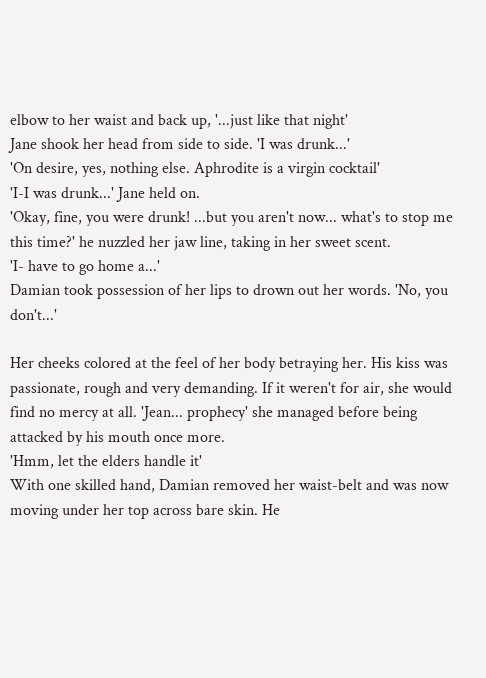elbow to her waist and back up, '...just like that night'
Jane shook her head from side to side. 'I was drunk...'
'On desire, yes, nothing else. Aphrodite is a virgin cocktail'
'I-I was drunk...' Jane held on.
'Okay, fine, you were drunk! ...but you aren't now... what's to stop me this time?' he nuzzled her jaw line, taking in her sweet scent.
'I- have to go home a...'
Damian took possession of her lips to drown out her words. 'No, you don't...'

Her cheeks colored at the feel of her body betraying her. His kiss was passionate, rough and very demanding. If it weren't for air, she would find no mercy at all. 'Jean... prophecy' she managed before being attacked by his mouth once more.
'Hmm, let the elders handle it'
With one skilled hand, Damian removed her waist-belt and was now moving under her top across bare skin. He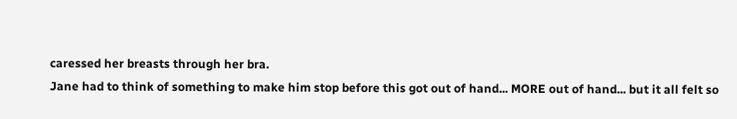caressed her breasts through her bra.
Jane had to think of something to make him stop before this got out of hand... MORE out of hand... but it all felt so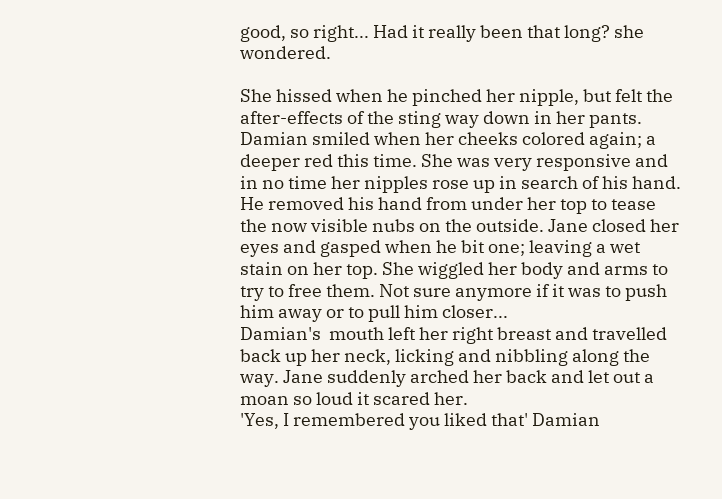good, so right... Had it really been that long? she wondered.

She hissed when he pinched her nipple, but felt the after-effects of the sting way down in her pants. Damian smiled when her cheeks colored again; a deeper red this time. She was very responsive and in no time her nipples rose up in search of his hand. He removed his hand from under her top to tease the now visible nubs on the outside. Jane closed her eyes and gasped when he bit one; leaving a wet stain on her top. She wiggled her body and arms to try to free them. Not sure anymore if it was to push him away or to pull him closer...
Damian's  mouth left her right breast and travelled back up her neck, licking and nibbling along the way. Jane suddenly arched her back and let out a moan so loud it scared her.
'Yes, I remembered you liked that' Damian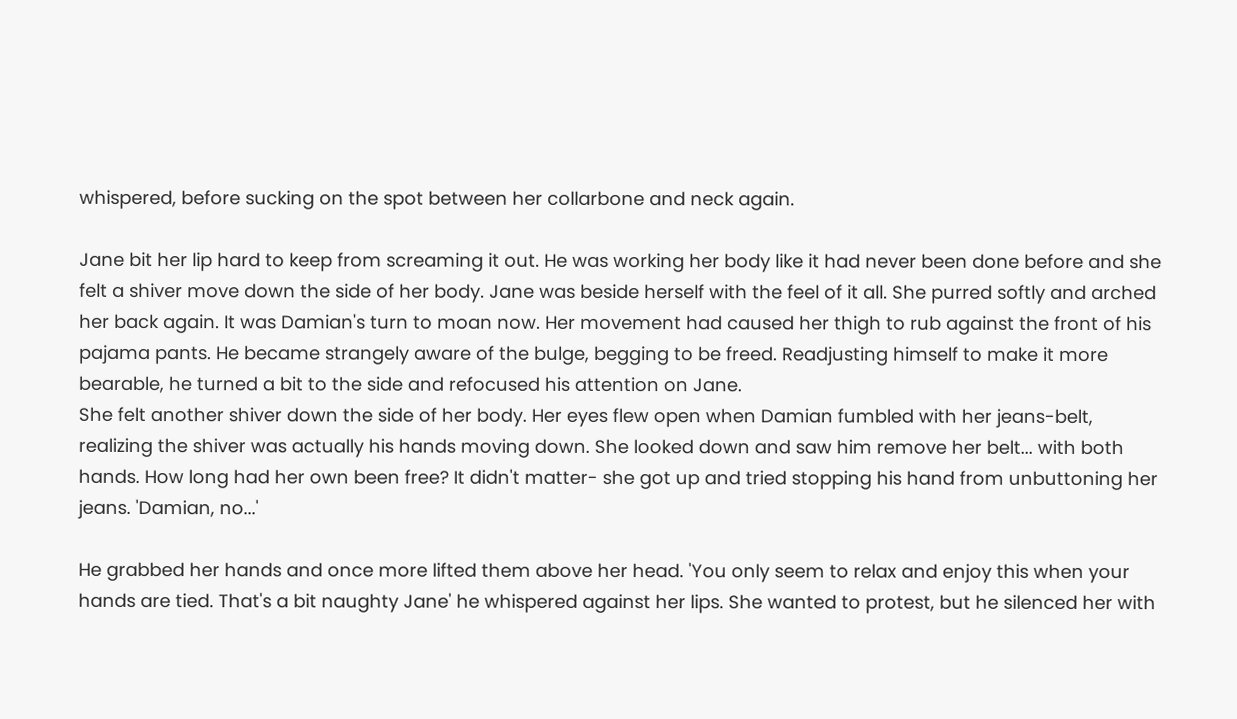whispered, before sucking on the spot between her collarbone and neck again.

Jane bit her lip hard to keep from screaming it out. He was working her body like it had never been done before and she felt a shiver move down the side of her body. Jane was beside herself with the feel of it all. She purred softly and arched her back again. It was Damian's turn to moan now. Her movement had caused her thigh to rub against the front of his pajama pants. He became strangely aware of the bulge, begging to be freed. Readjusting himself to make it more bearable, he turned a bit to the side and refocused his attention on Jane.
She felt another shiver down the side of her body. Her eyes flew open when Damian fumbled with her jeans-belt, realizing the shiver was actually his hands moving down. She looked down and saw him remove her belt... with both hands. How long had her own been free? It didn't matter- she got up and tried stopping his hand from unbuttoning her jeans. 'Damian, no...'

He grabbed her hands and once more lifted them above her head. 'You only seem to relax and enjoy this when your hands are tied. That's a bit naughty Jane' he whispered against her lips. She wanted to protest, but he silenced her with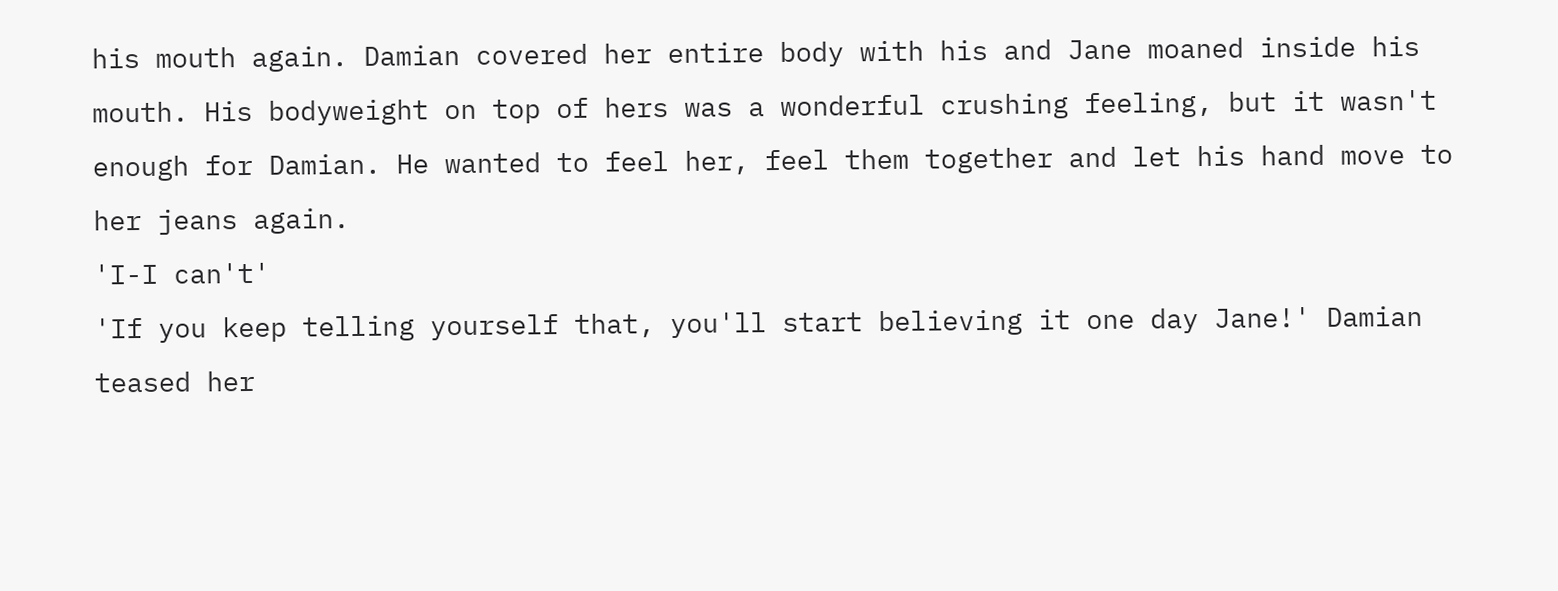his mouth again. Damian covered her entire body with his and Jane moaned inside his mouth. His bodyweight on top of hers was a wonderful crushing feeling, but it wasn't enough for Damian. He wanted to feel her, feel them together and let his hand move to her jeans again.
'I-I can't'
'If you keep telling yourself that, you'll start believing it one day Jane!' Damian teased her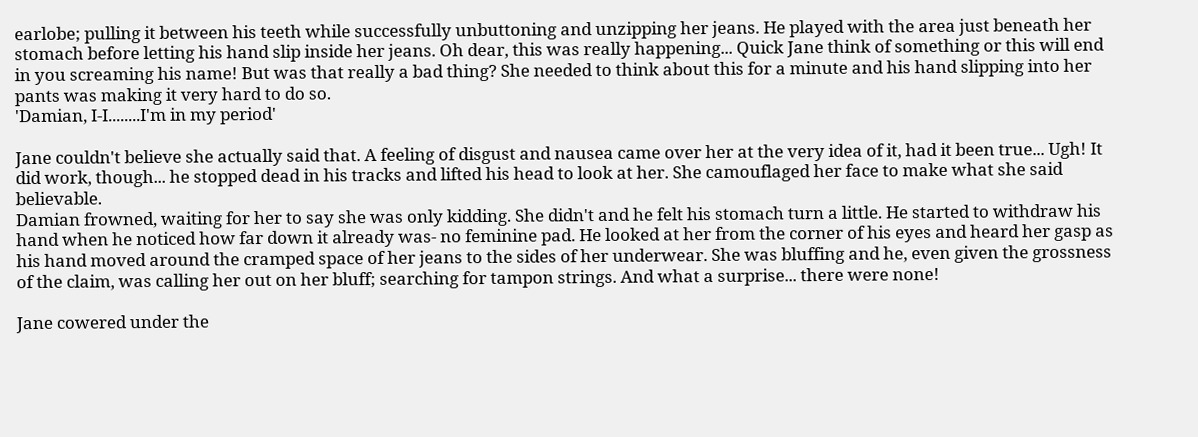earlobe; pulling it between his teeth while successfully unbuttoning and unzipping her jeans. He played with the area just beneath her stomach before letting his hand slip inside her jeans. Oh dear, this was really happening... Quick Jane think of something or this will end in you screaming his name! But was that really a bad thing? She needed to think about this for a minute and his hand slipping into her pants was making it very hard to do so.
'Damian, I-I........I'm in my period'

Jane couldn't believe she actually said that. A feeling of disgust and nausea came over her at the very idea of it, had it been true... Ugh! It did work, though... he stopped dead in his tracks and lifted his head to look at her. She camouflaged her face to make what she said believable.
Damian frowned, waiting for her to say she was only kidding. She didn't and he felt his stomach turn a little. He started to withdraw his hand when he noticed how far down it already was- no feminine pad. He looked at her from the corner of his eyes and heard her gasp as his hand moved around the cramped space of her jeans to the sides of her underwear. She was bluffing and he, even given the grossness of the claim, was calling her out on her bluff; searching for tampon strings. And what a surprise... there were none!

Jane cowered under the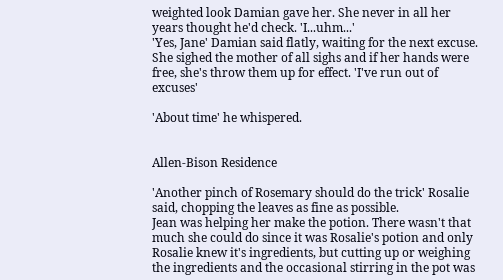weighted look Damian gave her. She never in all her years thought he'd check. 'I...uhm...'
'Yes, Jane' Damian said flatly, waiting for the next excuse.
She sighed the mother of all sighs and if her hands were free, she's throw them up for effect. 'I've run out of excuses'

'About time' he whispered.


Allen-Bison Residence

'Another pinch of Rosemary should do the trick' Rosalie said, chopping the leaves as fine as possible.
Jean was helping her make the potion. There wasn't that much she could do since it was Rosalie's potion and only Rosalie knew it's ingredients, but cutting up or weighing the ingredients and the occasional stirring in the pot was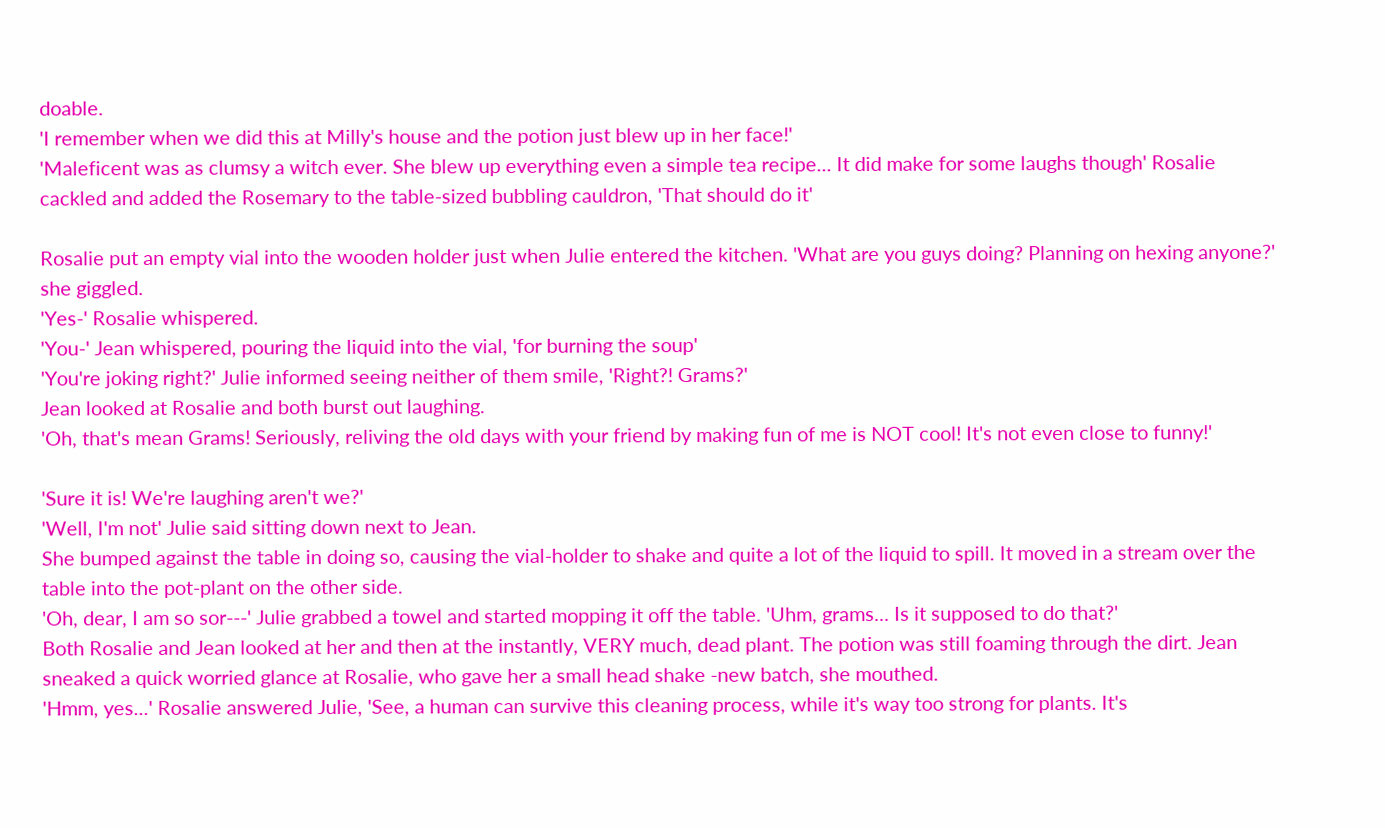doable.
'I remember when we did this at Milly's house and the potion just blew up in her face!'
'Maleficent was as clumsy a witch ever. She blew up everything even a simple tea recipe... It did make for some laughs though' Rosalie cackled and added the Rosemary to the table-sized bubbling cauldron, 'That should do it'

Rosalie put an empty vial into the wooden holder just when Julie entered the kitchen. 'What are you guys doing? Planning on hexing anyone?' she giggled.
'Yes-' Rosalie whispered.
'You-' Jean whispered, pouring the liquid into the vial, 'for burning the soup'
'You're joking right?' Julie informed seeing neither of them smile, 'Right?! Grams?'
Jean looked at Rosalie and both burst out laughing.
'Oh, that's mean Grams! Seriously, reliving the old days with your friend by making fun of me is NOT cool! It's not even close to funny!'

'Sure it is! We're laughing aren't we?'
'Well, I'm not' Julie said sitting down next to Jean.
She bumped against the table in doing so, causing the vial-holder to shake and quite a lot of the liquid to spill. It moved in a stream over the table into the pot-plant on the other side.
'Oh, dear, I am so sor---' Julie grabbed a towel and started mopping it off the table. 'Uhm, grams... Is it supposed to do that?'
Both Rosalie and Jean looked at her and then at the instantly, VERY much, dead plant. The potion was still foaming through the dirt. Jean sneaked a quick worried glance at Rosalie, who gave her a small head shake -new batch, she mouthed.
'Hmm, yes...' Rosalie answered Julie, 'See, a human can survive this cleaning process, while it's way too strong for plants. It's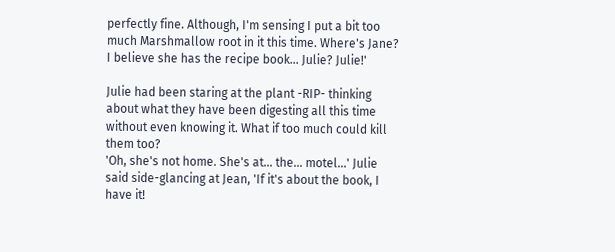perfectly fine. Although, I'm sensing I put a bit too much Marshmallow root in it this time. Where's Jane? I believe she has the recipe book... Julie? Julie!'

Julie had been staring at the plant -RIP- thinking about what they have been digesting all this time without even knowing it. What if too much could kill them too?
'Oh, she's not home. She's at... the... motel...' Julie said side-glancing at Jean, 'If it's about the book, I have it!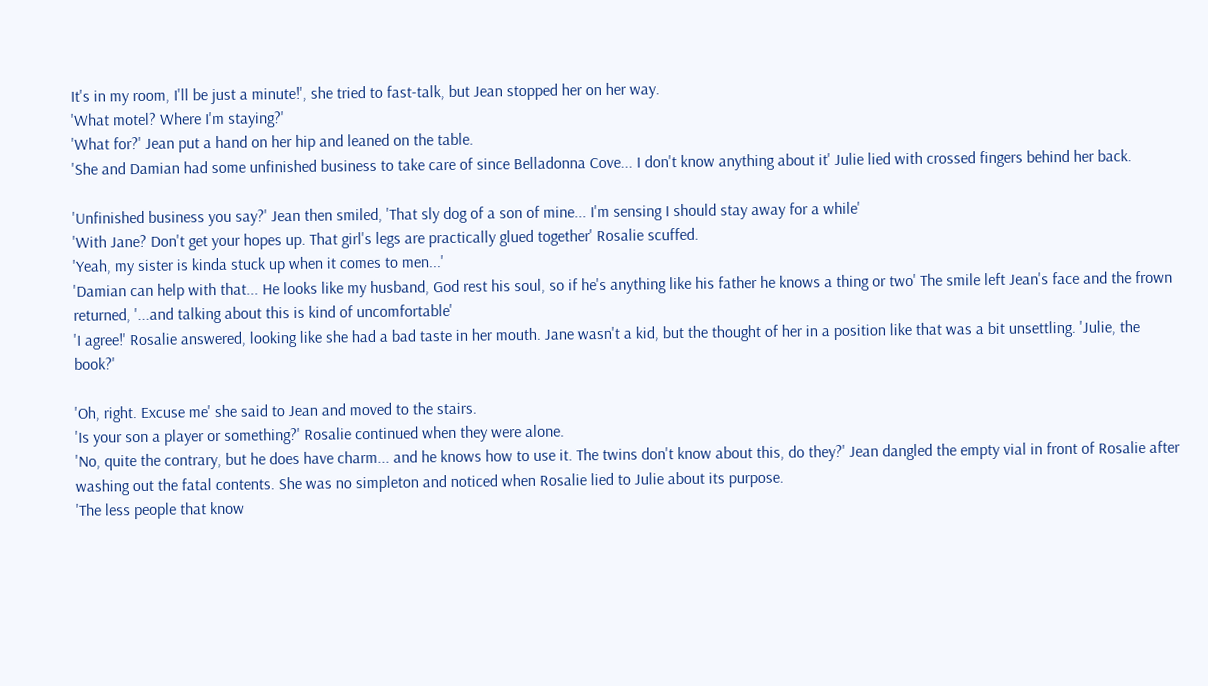It's in my room, I'll be just a minute!', she tried to fast-talk, but Jean stopped her on her way.
'What motel? Where I'm staying?'
'What for?' Jean put a hand on her hip and leaned on the table.
'She and Damian had some unfinished business to take care of since Belladonna Cove... I don't know anything about it' Julie lied with crossed fingers behind her back.

'Unfinished business you say?' Jean then smiled, 'That sly dog of a son of mine... I'm sensing I should stay away for a while'
'With Jane? Don't get your hopes up. That girl's legs are practically glued together' Rosalie scuffed.
'Yeah, my sister is kinda stuck up when it comes to men...'
'Damian can help with that... He looks like my husband, God rest his soul, so if he's anything like his father he knows a thing or two' The smile left Jean's face and the frown returned, '...and talking about this is kind of uncomfortable'
'I agree!' Rosalie answered, looking like she had a bad taste in her mouth. Jane wasn't a kid, but the thought of her in a position like that was a bit unsettling. 'Julie, the book?'

'Oh, right. Excuse me' she said to Jean and moved to the stairs.
'Is your son a player or something?' Rosalie continued when they were alone.
'No, quite the contrary, but he does have charm... and he knows how to use it. The twins don't know about this, do they?' Jean dangled the empty vial in front of Rosalie after washing out the fatal contents. She was no simpleton and noticed when Rosalie lied to Julie about its purpose.
'The less people that know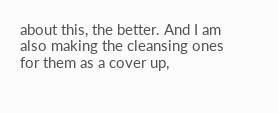about this, the better. And I am also making the cleansing ones for them as a cover up,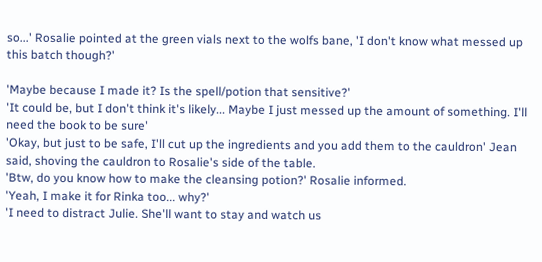so...' Rosalie pointed at the green vials next to the wolfs bane, 'I don't know what messed up this batch though?'

'Maybe because I made it? Is the spell/potion that sensitive?'
'It could be, but I don't think it's likely... Maybe I just messed up the amount of something. I'll need the book to be sure'
'Okay, but just to be safe, I'll cut up the ingredients and you add them to the cauldron' Jean said, shoving the cauldron to Rosalie's side of the table.
'Btw, do you know how to make the cleansing potion?' Rosalie informed.
'Yeah, I make it for Rinka too... why?'
'I need to distract Julie. She'll want to stay and watch us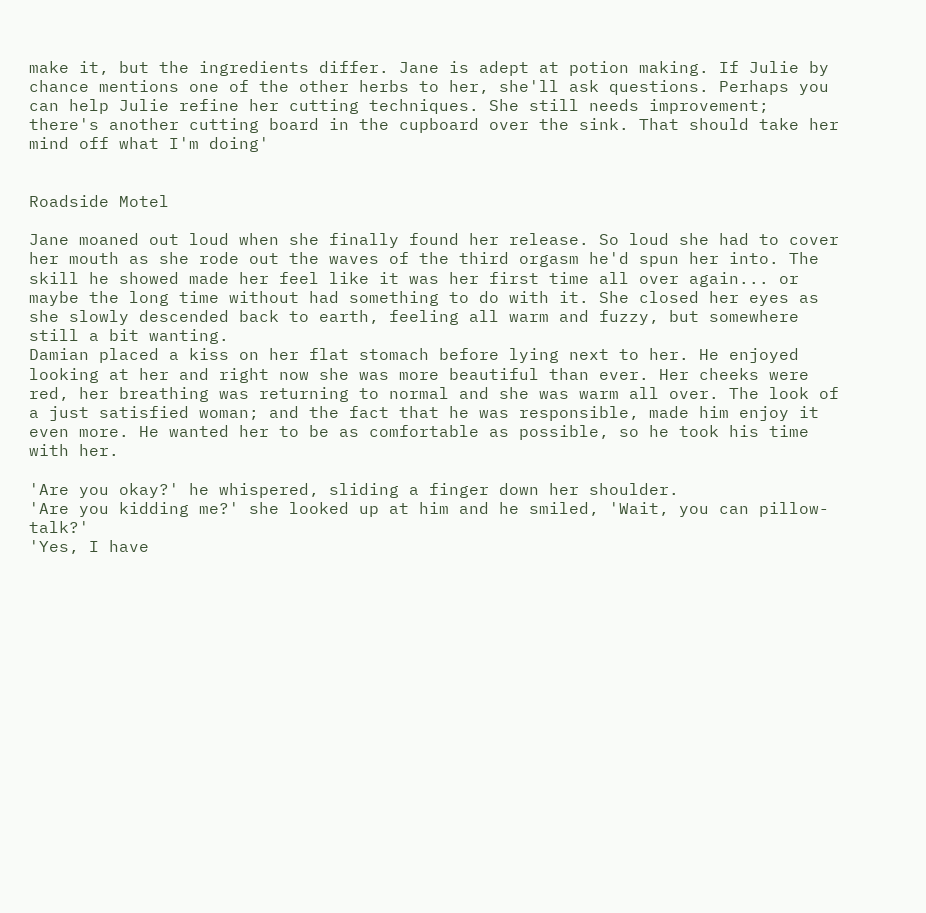make it, but the ingredients differ. Jane is adept at potion making. If Julie by chance mentions one of the other herbs to her, she'll ask questions. Perhaps you can help Julie refine her cutting techniques. She still needs improvement; there's another cutting board in the cupboard over the sink. That should take her mind off what I'm doing'


Roadside Motel

Jane moaned out loud when she finally found her release. So loud she had to cover her mouth as she rode out the waves of the third orgasm he'd spun her into. The skill he showed made her feel like it was her first time all over again... or maybe the long time without had something to do with it. She closed her eyes as she slowly descended back to earth, feeling all warm and fuzzy, but somewhere still a bit wanting.
Damian placed a kiss on her flat stomach before lying next to her. He enjoyed looking at her and right now she was more beautiful than ever. Her cheeks were red, her breathing was returning to normal and she was warm all over. The look of a just satisfied woman; and the fact that he was responsible, made him enjoy it even more. He wanted her to be as comfortable as possible, so he took his time with her.

'Are you okay?' he whispered, sliding a finger down her shoulder.
'Are you kidding me?' she looked up at him and he smiled, 'Wait, you can pillow-talk?'
'Yes, I have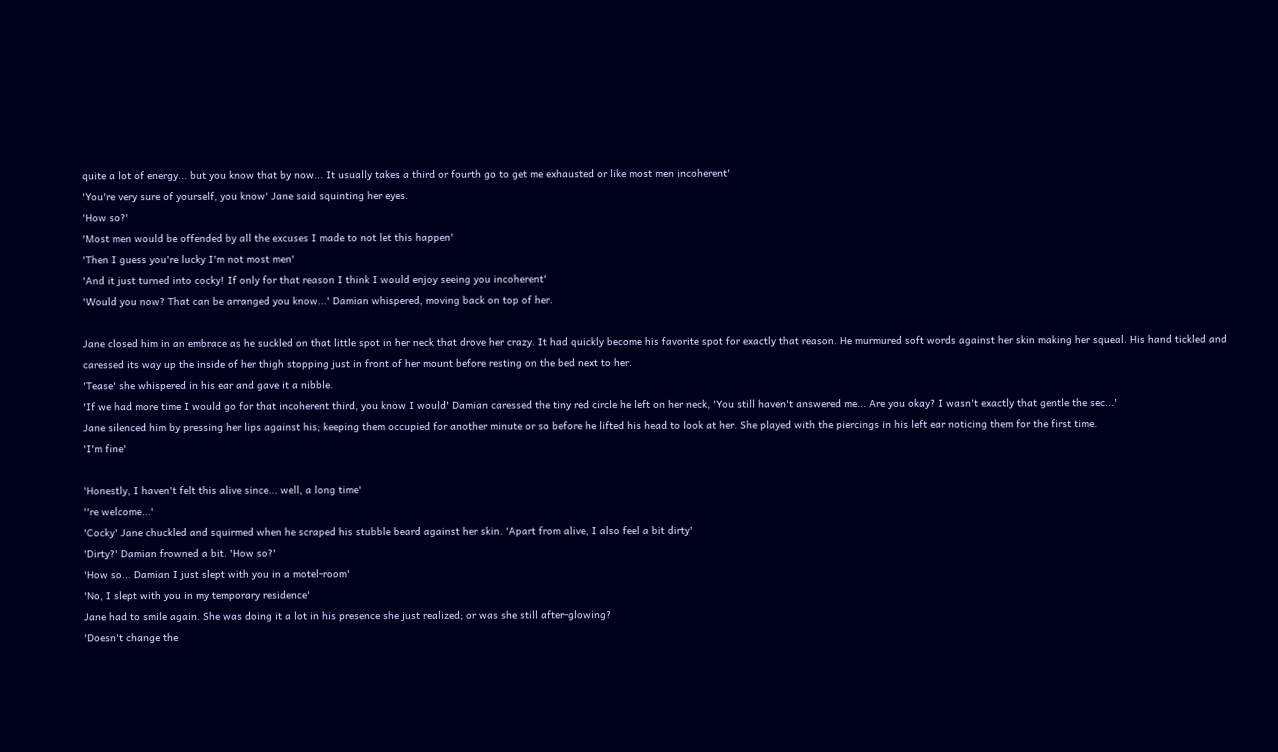quite a lot of energy... but you know that by now... It usually takes a third or fourth go to get me exhausted or like most men incoherent'
'You're very sure of yourself, you know' Jane said squinting her eyes.
'How so?'
'Most men would be offended by all the excuses I made to not let this happen'
'Then I guess you're lucky I'm not most men'
'And it just turned into cocky! If only for that reason I think I would enjoy seeing you incoherent'
'Would you now? That can be arranged you know...' Damian whispered, moving back on top of her.

Jane closed him in an embrace as he suckled on that little spot in her neck that drove her crazy. It had quickly become his favorite spot for exactly that reason. He murmured soft words against her skin making her squeal. His hand tickled and caressed its way up the inside of her thigh stopping just in front of her mount before resting on the bed next to her.
'Tease' she whispered in his ear and gave it a nibble.
'If we had more time I would go for that incoherent third, you know I would' Damian caressed the tiny red circle he left on her neck, 'You still haven't answered me... Are you okay? I wasn't exactly that gentle the sec...'
Jane silenced him by pressing her lips against his; keeping them occupied for another minute or so before he lifted his head to look at her. She played with the piercings in his left ear noticing them for the first time.
'I'm fine'

'Honestly, I haven't felt this alive since... well, a long time'
''re welcome...'
'Cocky' Jane chuckled and squirmed when he scraped his stubble beard against her skin. 'Apart from alive, I also feel a bit dirty'
'Dirty?' Damian frowned a bit. 'How so?'
'How so... Damian I just slept with you in a motel-room'
'No, I slept with you in my temporary residence'
Jane had to smile again. She was doing it a lot in his presence she just realized; or was she still after-glowing?
'Doesn't change the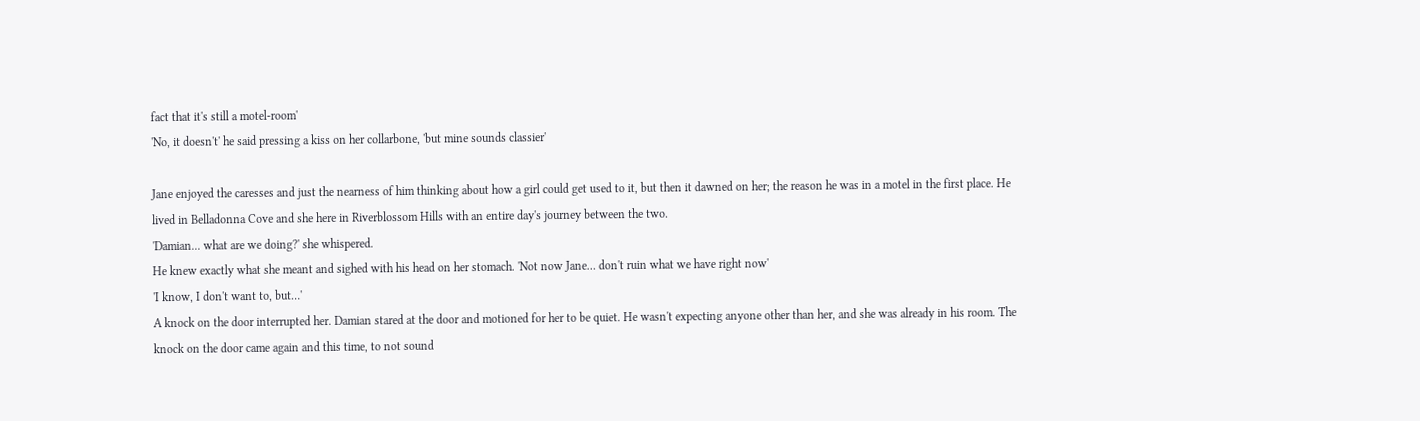fact that it's still a motel-room'
'No, it doesn't' he said pressing a kiss on her collarbone, 'but mine sounds classier'

Jane enjoyed the caresses and just the nearness of him thinking about how a girl could get used to it, but then it dawned on her; the reason he was in a motel in the first place. He lived in Belladonna Cove and she here in Riverblossom Hills with an entire day's journey between the two.
'Damian... what are we doing?' she whispered.
He knew exactly what she meant and sighed with his head on her stomach. 'Not now Jane… don't ruin what we have right now'
'I know, I don't want to, but…'
A knock on the door interrupted her. Damian stared at the door and motioned for her to be quiet. He wasn't expecting anyone other than her, and she was already in his room. The knock on the door came again and this time, to not sound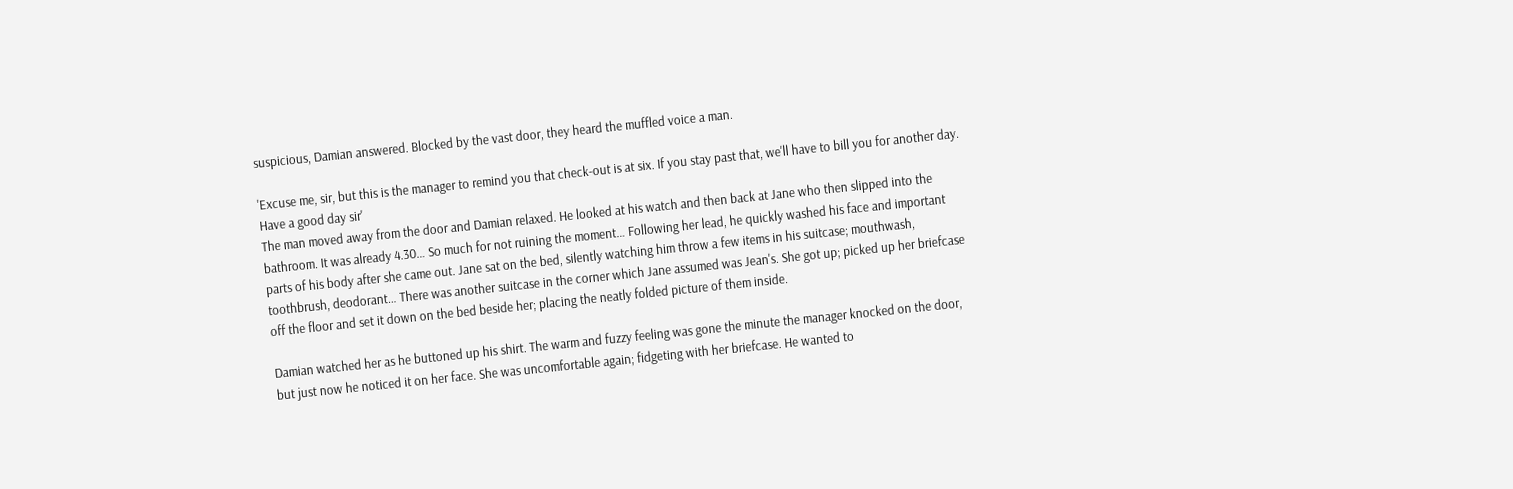suspicious, Damian answered. Blocked by the vast door, they heard the muffled voice a man.

'Excuse me, sir, but this is the manager to remind you that check-out is at six. If you stay past that, we'll have to bill you for another day. Have a good day sir'
The man moved away from the door and Damian relaxed. He looked at his watch and then back at Jane who then slipped into the bathroom. It was already 4.30… So much for not ruining the moment… Following her lead, he quickly washed his face and important parts of his body after she came out. Jane sat on the bed, silently watching him throw a few items in his suitcase; mouthwash, toothbrush, deodorant… There was another suitcase in the corner which Jane assumed was Jean's. She got up; picked up her briefcase off the floor and set it down on the bed beside her; placing the neatly folded picture of them inside.

Damian watched her as he buttoned up his shirt. The warm and fuzzy feeling was gone the minute the manager knocked on the door, but just now he noticed it on her face. She was uncomfortable again; fidgeting with her briefcase. He wanted to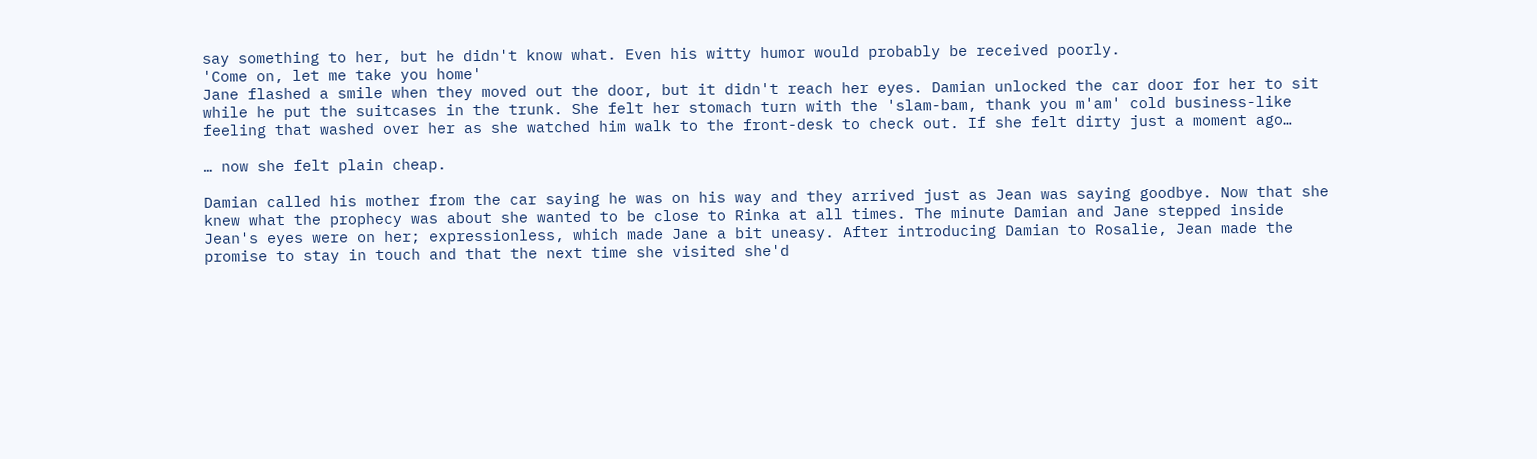say something to her, but he didn't know what. Even his witty humor would probably be received poorly.
'Come on, let me take you home'
Jane flashed a smile when they moved out the door, but it didn't reach her eyes. Damian unlocked the car door for her to sit while he put the suitcases in the trunk. She felt her stomach turn with the 'slam-bam, thank you m'am' cold business-like feeling that washed over her as she watched him walk to the front-desk to check out. If she felt dirty just a moment ago…

… now she felt plain cheap.

Damian called his mother from the car saying he was on his way and they arrived just as Jean was saying goodbye. Now that she knew what the prophecy was about she wanted to be close to Rinka at all times. The minute Damian and Jane stepped inside Jean's eyes were on her; expressionless, which made Jane a bit uneasy. After introducing Damian to Rosalie, Jean made the promise to stay in touch and that the next time she visited she'd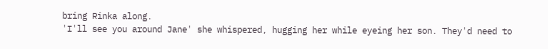bring Rinka along.
'I'll see you around Jane' she whispered, hugging her while eyeing her son. They'd need to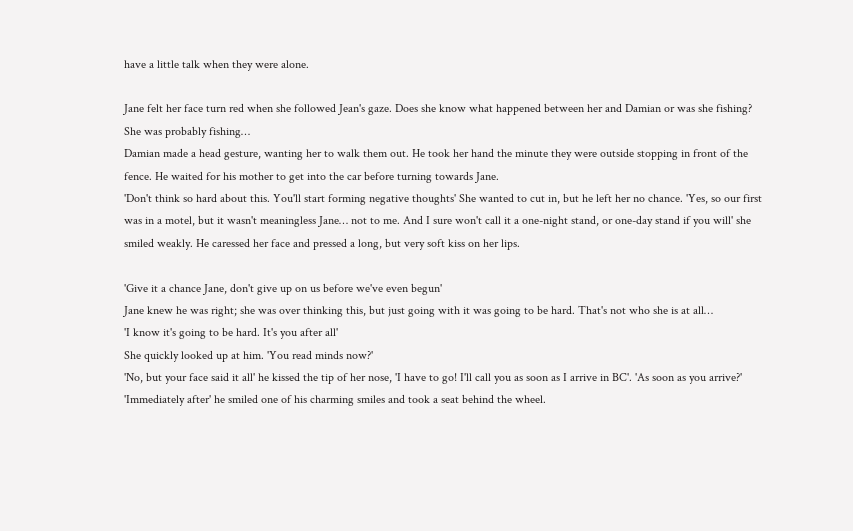have a little talk when they were alone.

Jane felt her face turn red when she followed Jean's gaze. Does she know what happened between her and Damian or was she fishing? She was probably fishing…
Damian made a head gesture, wanting her to walk them out. He took her hand the minute they were outside stopping in front of the fence. He waited for his mother to get into the car before turning towards Jane.
'Don't think so hard about this. You'll start forming negative thoughts' She wanted to cut in, but he left her no chance. 'Yes, so our first was in a motel, but it wasn't meaningless Jane… not to me. And I sure won't call it a one-night stand, or one-day stand if you will' she smiled weakly. He caressed her face and pressed a long, but very soft kiss on her lips.

'Give it a chance Jane, don't give up on us before we've even begun'
Jane knew he was right; she was over thinking this, but just going with it was going to be hard. That's not who she is at all…
'I know it's going to be hard. It's you after all'
She quickly looked up at him. 'You read minds now?'
'No, but your face said it all' he kissed the tip of her nose, 'I have to go! I'll call you as soon as I arrive in BC'. 'As soon as you arrive?'
'Immediately after' he smiled one of his charming smiles and took a seat behind the wheel.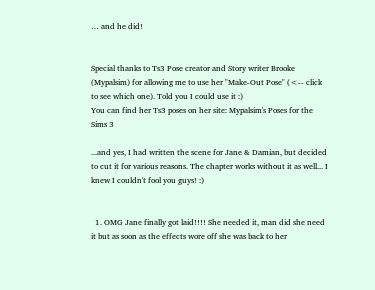… and he did!


Special thanks to Ts3 Pose creator and Story writer Brooke (Mypalsim) for allowing me to use her "Make-Out Pose" (<-- click to see which one). Told you I could use it :)
You can find her Ts3 poses on her site: Mypalsim's Poses for the Sims 3

...and yes, I had written the scene for Jane & Damian, but decided to cut it for various reasons. The chapter works without it as well... I knew I couldn't fool you guys! :)


  1. OMG Jane finally got laid!!!! She needed it, man did she need it but as soon as the effects wore off she was back to her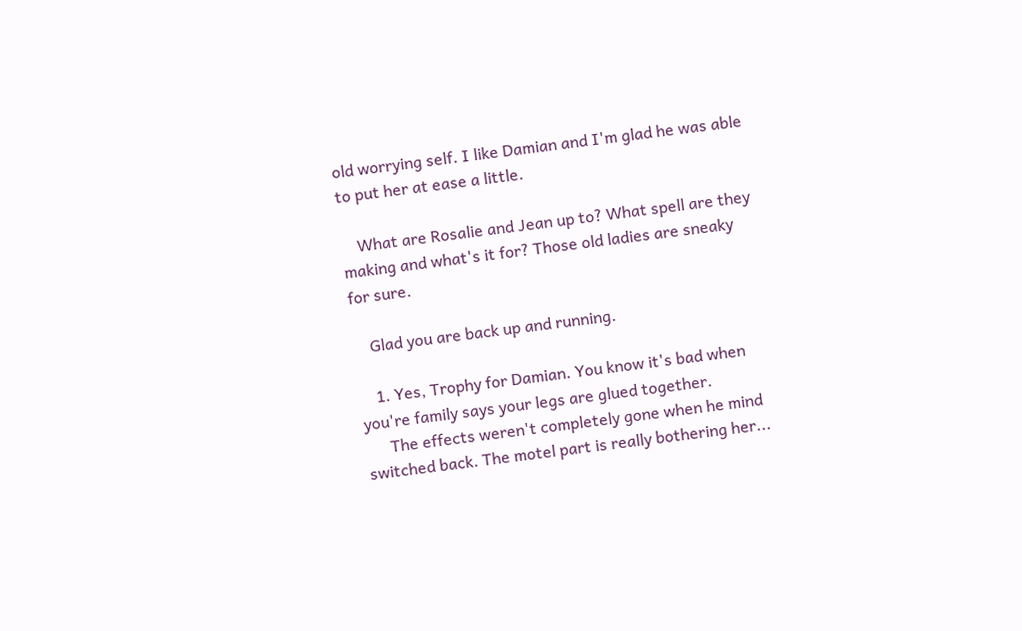old worrying self. I like Damian and I'm glad he was able to put her at ease a little.

    What are Rosalie and Jean up to? What spell are they making and what's it for? Those old ladies are sneaky for sure.

    Glad you are back up and running.

    1. Yes, Trophy for Damian. You know it's bad when you're family says your legs are glued together.
      The effects weren't completely gone when he mind switched back. The motel part is really bothering her...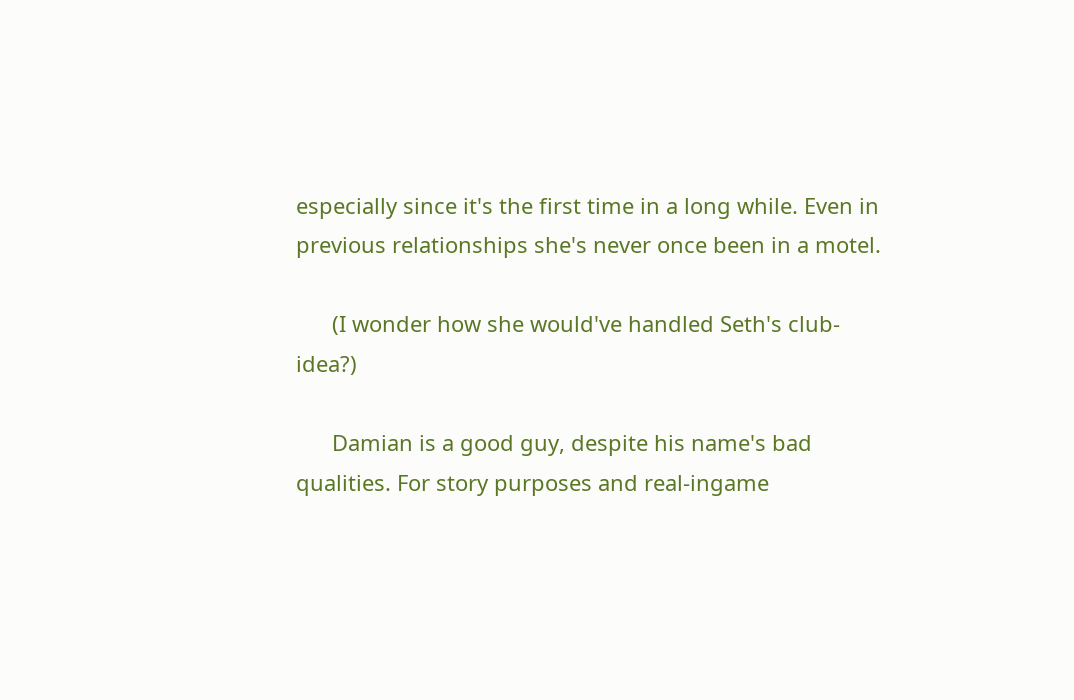especially since it's the first time in a long while. Even in previous relationships she's never once been in a motel.

      (I wonder how she would've handled Seth's club-idea?)

      Damian is a good guy, despite his name's bad qualities. For story purposes and real-ingame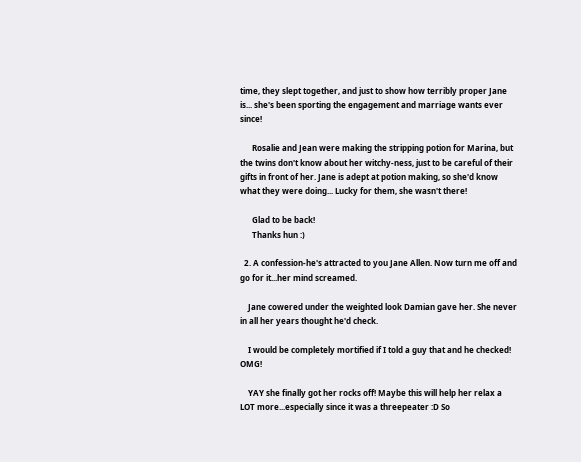time, they slept together, and just to show how terribly proper Jane is... she's been sporting the engagement and marriage wants ever since!

      Rosalie and Jean were making the stripping potion for Marina, but the twins don't know about her witchy-ness, just to be careful of their gifts in front of her. Jane is adept at potion making, so she'd know what they were doing... Lucky for them, she wasn't there!

      Glad to be back!
      Thanks hun :)

  2. A confession-he's attracted to you Jane Allen. Now turn me off and go for it...her mind screamed.

    Jane cowered under the weighted look Damian gave her. She never in all her years thought he'd check.

    I would be completely mortified if I told a guy that and he checked! OMG!

    YAY she finally got her rocks off! Maybe this will help her relax a LOT more...especially since it was a threepeater :D So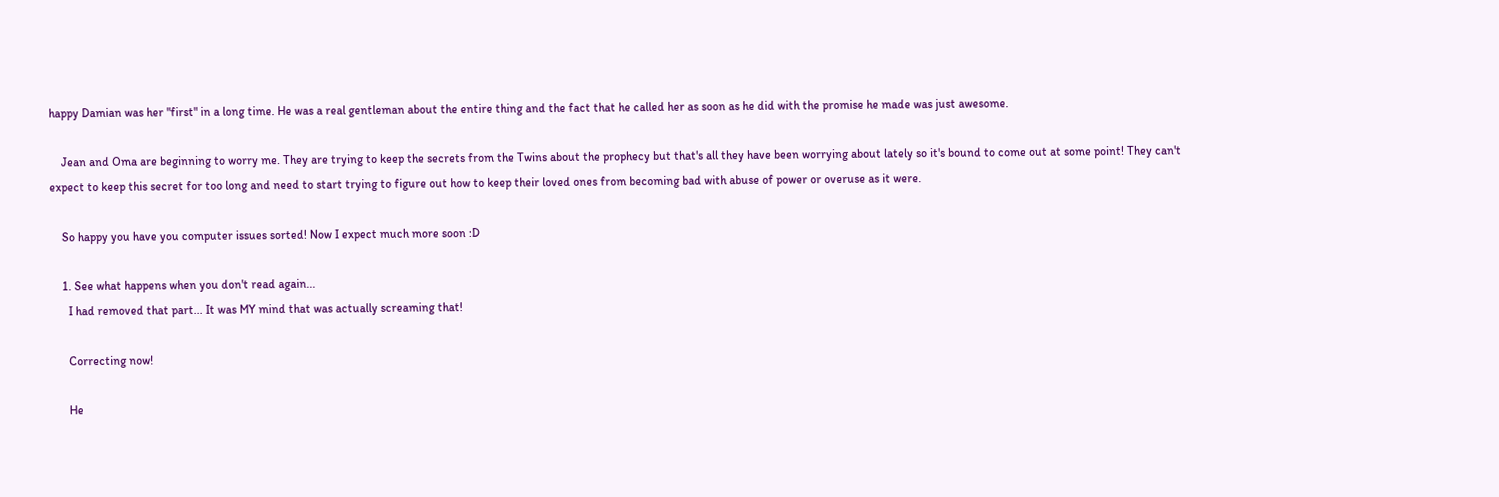happy Damian was her "first" in a long time. He was a real gentleman about the entire thing and the fact that he called her as soon as he did with the promise he made was just awesome.

    Jean and Oma are beginning to worry me. They are trying to keep the secrets from the Twins about the prophecy but that's all they have been worrying about lately so it's bound to come out at some point! They can't expect to keep this secret for too long and need to start trying to figure out how to keep their loved ones from becoming bad with abuse of power or overuse as it were.

    So happy you have you computer issues sorted! Now I expect much more soon :D

    1. See what happens when you don't read again...
      I had removed that part... It was MY mind that was actually screaming that!

      Correcting now!

      He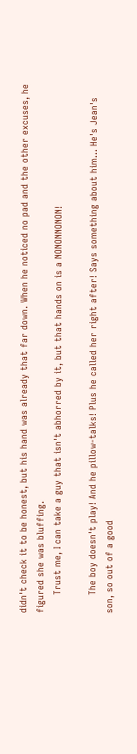didn't check it to be honest, but his hand was already that far down. When he noticed no pad and the other excuses, he figured she was bluffing.
      Trust me, I can take a guy that isn't abhorred by it, but that hands on is a NONONNONON!

      The boy doesn't play! And he pillow-talks! Plus he called her right after! Says something about him... He's Jean's son, so out of a good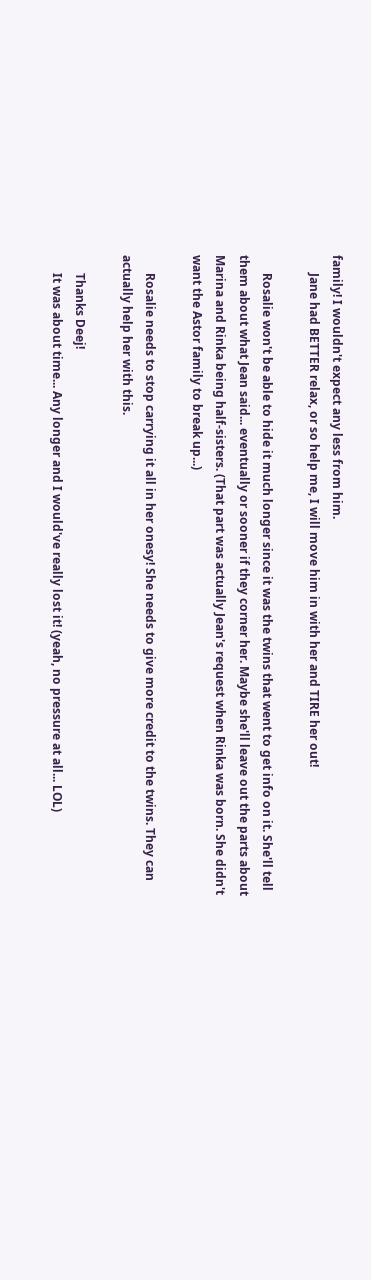family! I wouldn't expect any less from him.
      Jane had BETTER relax, or so help me, I will move him in with her and TIRE her out!

      Rosalie won't be able to hide it much longer since it was the twins that went to get info on it. She'll tell them about what Jean said... eventually or sooner if they corner her. Maybe she'll leave out the parts about Marina and Rinka being half-sisters. (That part was actually Jean's request when Rinka was born. She didn't want the Astor family to break up...)

      Rosalie needs to stop carrying it all in her onesy! She needs to give more credit to the twins. They can actually help her with this.

      Thanks Deej!
      It was about time... Any longer and I would've really lost it! (yeah, no pressure at all... LOL)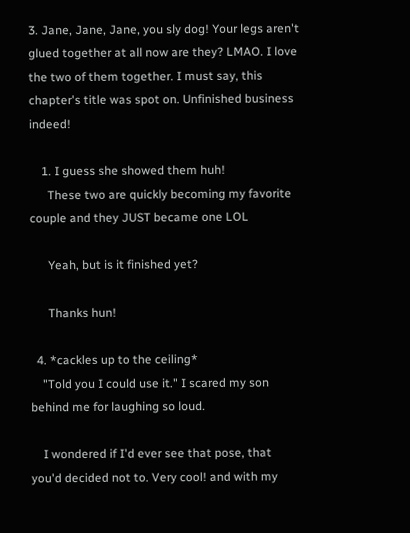3. Jane, Jane, Jane, you sly dog! Your legs aren't glued together at all now are they? LMAO. I love the two of them together. I must say, this chapter's title was spot on. Unfinished business indeed!

    1. I guess she showed them huh!
      These two are quickly becoming my favorite couple and they JUST became one LOL

      Yeah, but is it finished yet?

      Thanks hun!

  4. *cackles up to the ceiling*
    "Told you I could use it." I scared my son behind me for laughing so loud.

    I wondered if I'd ever see that pose, that you'd decided not to. Very cool! and with my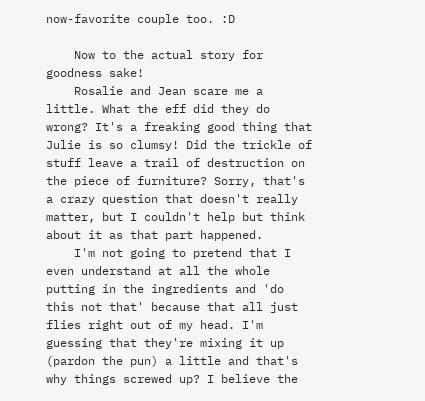now-favorite couple too. :D

    Now to the actual story for goodness sake!
    Rosalie and Jean scare me a little. What the eff did they do wrong? It's a freaking good thing that Julie is so clumsy! Did the trickle of stuff leave a trail of destruction on the piece of furniture? Sorry, that's a crazy question that doesn't really matter, but I couldn't help but think about it as that part happened.
    I'm not going to pretend that I even understand at all the whole putting in the ingredients and 'do this not that' because that all just flies right out of my head. I'm guessing that they're mixing it up (pardon the pun) a little and that's why things screwed up? I believe the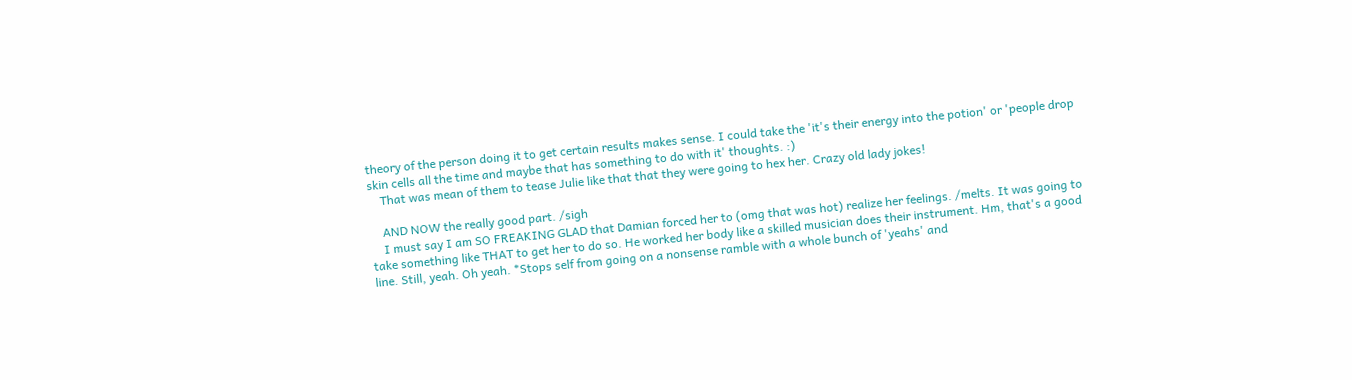theory of the person doing it to get certain results makes sense. I could take the 'it's their energy into the potion' or 'people drop skin cells all the time and maybe that has something to do with it' thoughts. :)
    That was mean of them to tease Julie like that that they were going to hex her. Crazy old lady jokes!

    AND NOW the really good part. /sigh
    I must say I am SO FREAKING GLAD that Damian forced her to (omg that was hot) realize her feelings. /melts. It was going to take something like THAT to get her to do so. He worked her body like a skilled musician does their instrument. Hm, that's a good line. Still, yeah. Oh yeah. *Stops self from going on a nonsense ramble with a whole bunch of 'yeahs' and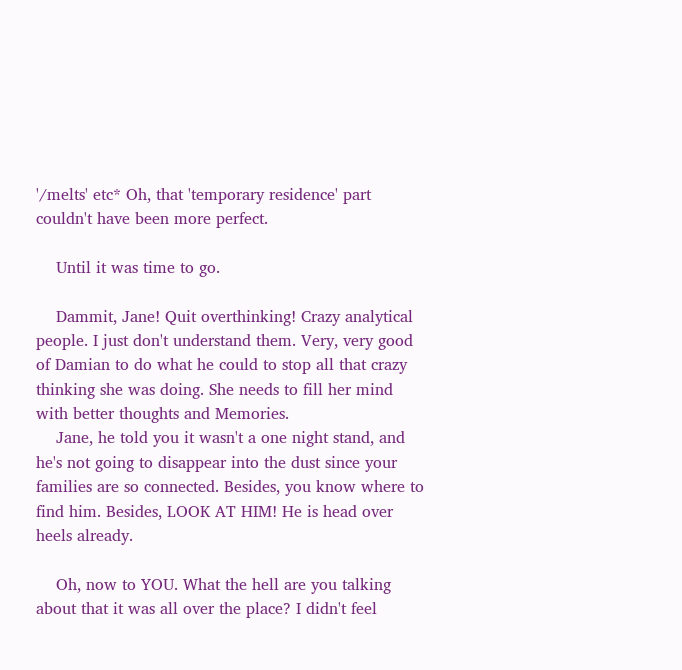'/melts' etc* Oh, that 'temporary residence' part couldn't have been more perfect.

    Until it was time to go.

    Dammit, Jane! Quit overthinking! Crazy analytical people. I just don't understand them. Very, very good of Damian to do what he could to stop all that crazy thinking she was doing. She needs to fill her mind with better thoughts and Memories.
    Jane, he told you it wasn't a one night stand, and he's not going to disappear into the dust since your families are so connected. Besides, you know where to find him. Besides, LOOK AT HIM! He is head over heels already.

    Oh, now to YOU. What the hell are you talking about that it was all over the place? I didn't feel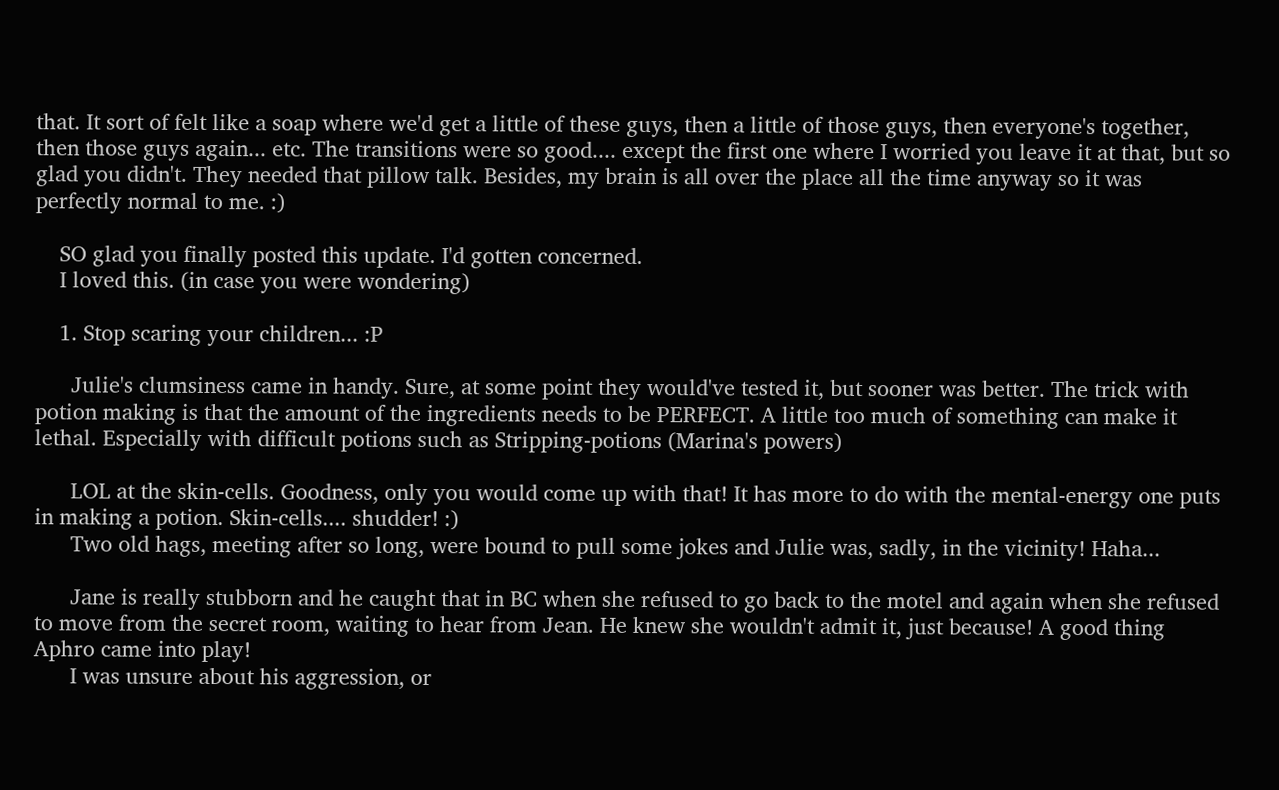that. It sort of felt like a soap where we'd get a little of these guys, then a little of those guys, then everyone's together, then those guys again... etc. The transitions were so good.... except the first one where I worried you leave it at that, but so glad you didn't. They needed that pillow talk. Besides, my brain is all over the place all the time anyway so it was perfectly normal to me. :)

    SO glad you finally posted this update. I'd gotten concerned.
    I loved this. (in case you were wondering)

    1. Stop scaring your children... :P

      Julie's clumsiness came in handy. Sure, at some point they would've tested it, but sooner was better. The trick with potion making is that the amount of the ingredients needs to be PERFECT. A little too much of something can make it lethal. Especially with difficult potions such as Stripping-potions (Marina's powers)

      LOL at the skin-cells. Goodness, only you would come up with that! It has more to do with the mental-energy one puts in making a potion. Skin-cells.... shudder! :)
      Two old hags, meeting after so long, were bound to pull some jokes and Julie was, sadly, in the vicinity! Haha...

      Jane is really stubborn and he caught that in BC when she refused to go back to the motel and again when she refused to move from the secret room, waiting to hear from Jean. He knew she wouldn't admit it, just because! A good thing Aphro came into play!
      I was unsure about his aggression, or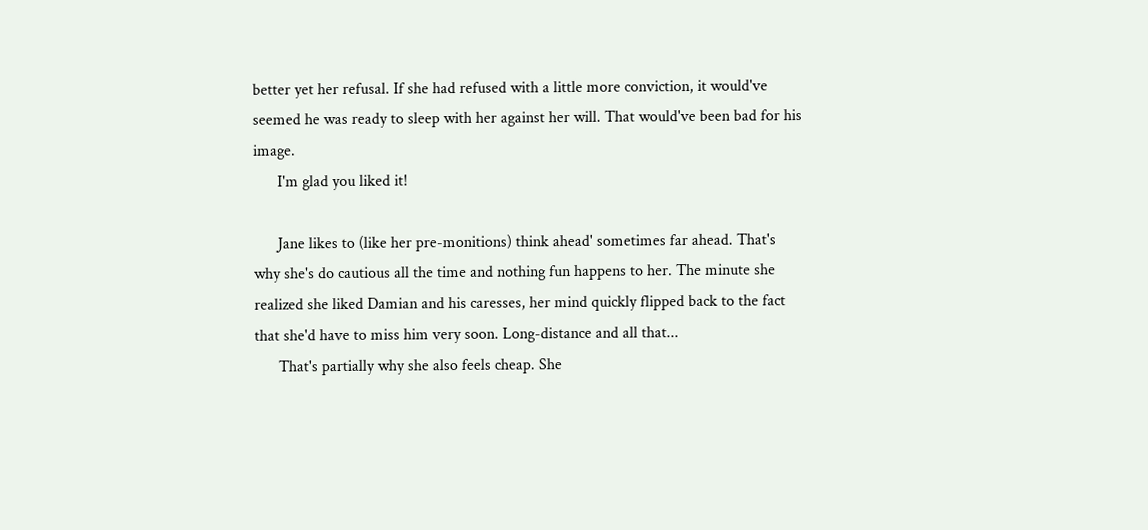better yet her refusal. If she had refused with a little more conviction, it would've seemed he was ready to sleep with her against her will. That would've been bad for his image.
      I'm glad you liked it!

      Jane likes to (like her pre-monitions) think ahead' sometimes far ahead. That's why she's do cautious all the time and nothing fun happens to her. The minute she realized she liked Damian and his caresses, her mind quickly flipped back to the fact that she'd have to miss him very soon. Long-distance and all that...
      That's partially why she also feels cheap. She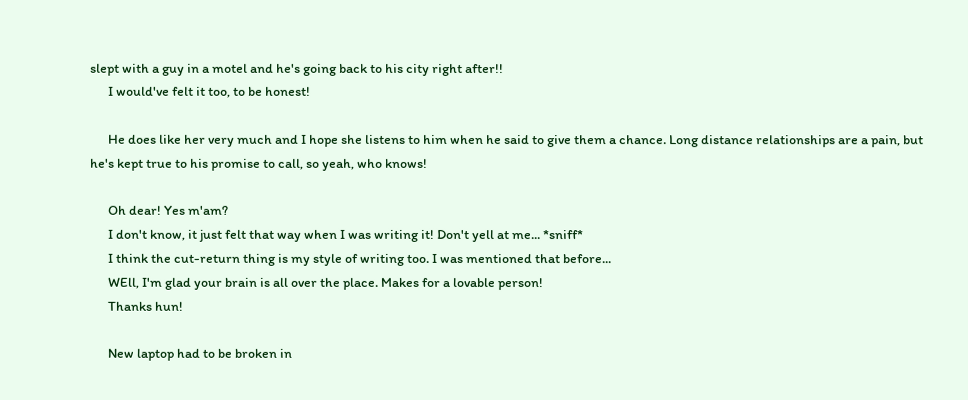slept with a guy in a motel and he's going back to his city right after!!
      I would've felt it too, to be honest!

      He does like her very much and I hope she listens to him when he said to give them a chance. Long distance relationships are a pain, but he's kept true to his promise to call, so yeah, who knows!

      Oh dear! Yes m'am?
      I don't know, it just felt that way when I was writing it! Don't yell at me... *sniff*
      I think the cut-return thing is my style of writing too. I was mentioned that before...
      WEll, I'm glad your brain is all over the place. Makes for a lovable person!
      Thanks hun!

      New laptop had to be broken in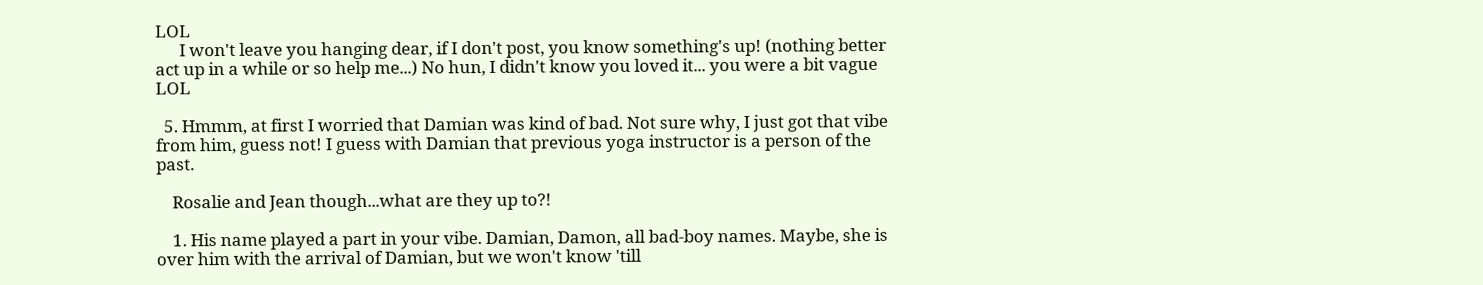LOL
      I won't leave you hanging dear, if I don't post, you know something's up! (nothing better act up in a while or so help me...) No hun, I didn't know you loved it... you were a bit vague LOL

  5. Hmmm, at first I worried that Damian was kind of bad. Not sure why, I just got that vibe from him, guess not! I guess with Damian that previous yoga instructor is a person of the past.

    Rosalie and Jean though...what are they up to?!

    1. His name played a part in your vibe. Damian, Damon, all bad-boy names. Maybe, she is over him with the arrival of Damian, but we won't know 'till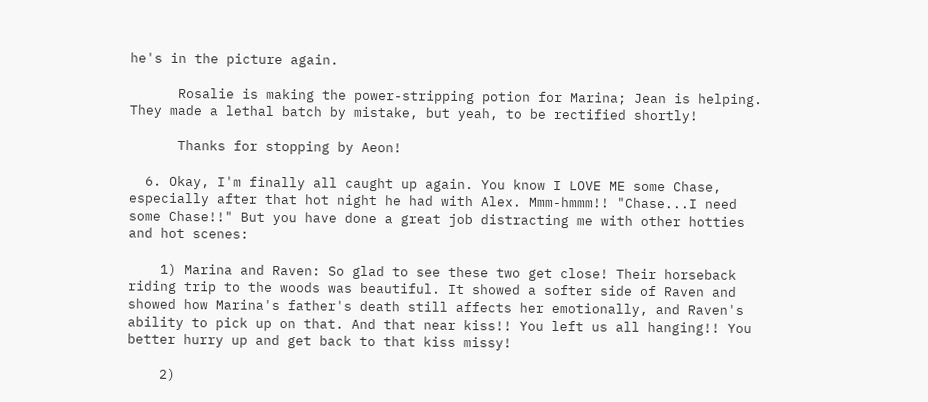he's in the picture again.

      Rosalie is making the power-stripping potion for Marina; Jean is helping. They made a lethal batch by mistake, but yeah, to be rectified shortly!

      Thanks for stopping by Aeon!

  6. Okay, I'm finally all caught up again. You know I LOVE ME some Chase, especially after that hot night he had with Alex. Mmm-hmmm!! "Chase...I need some Chase!!" But you have done a great job distracting me with other hotties and hot scenes:

    1) Marina and Raven: So glad to see these two get close! Their horseback riding trip to the woods was beautiful. It showed a softer side of Raven and showed how Marina's father's death still affects her emotionally, and Raven's ability to pick up on that. And that near kiss!! You left us all hanging!! You better hurry up and get back to that kiss missy!

    2)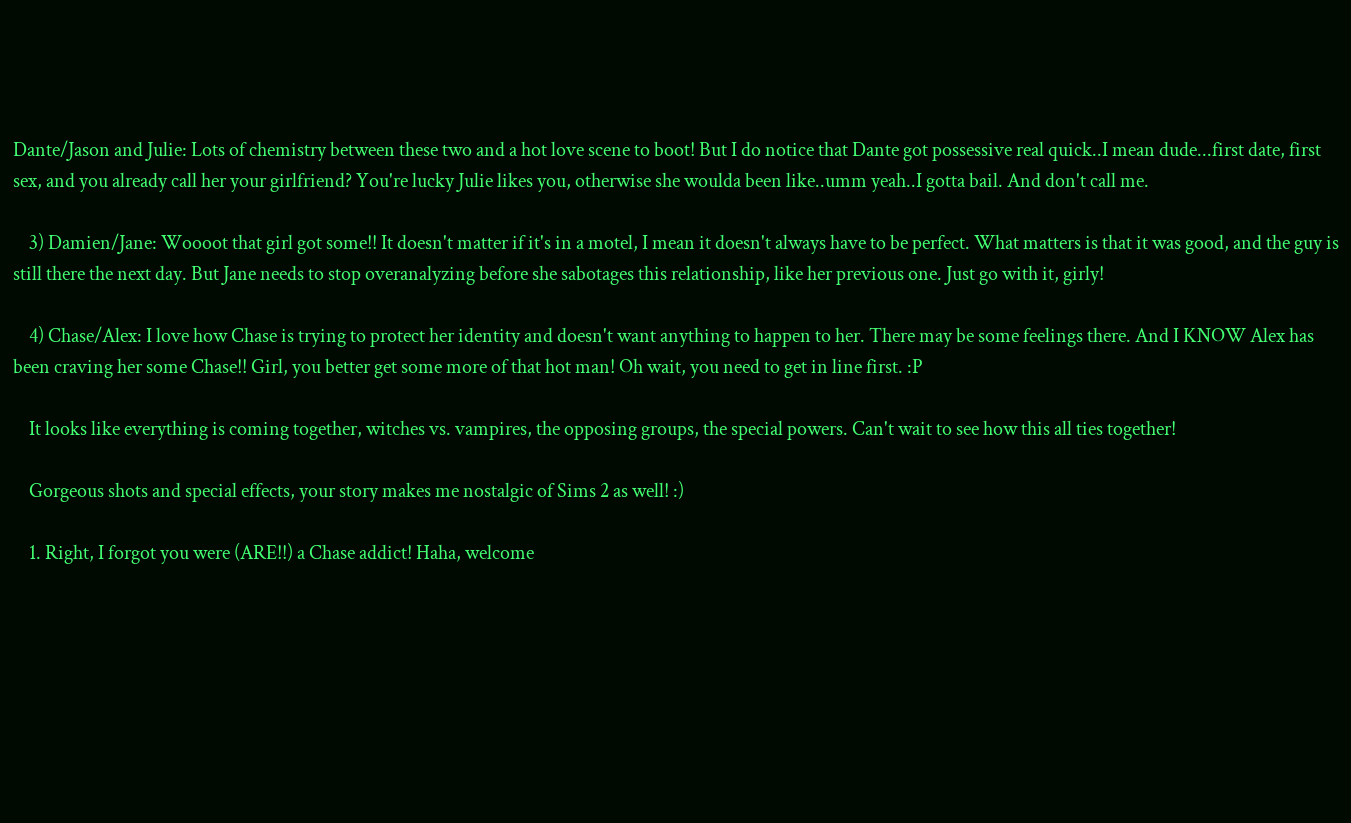Dante/Jason and Julie: Lots of chemistry between these two and a hot love scene to boot! But I do notice that Dante got possessive real quick..I mean dude...first date, first sex, and you already call her your girlfriend? You're lucky Julie likes you, otherwise she woulda been like..umm yeah..I gotta bail. And don't call me.

    3) Damien/Jane: Woooot that girl got some!! It doesn't matter if it's in a motel, I mean it doesn't always have to be perfect. What matters is that it was good, and the guy is still there the next day. But Jane needs to stop overanalyzing before she sabotages this relationship, like her previous one. Just go with it, girly!

    4) Chase/Alex: I love how Chase is trying to protect her identity and doesn't want anything to happen to her. There may be some feelings there. And I KNOW Alex has been craving her some Chase!! Girl, you better get some more of that hot man! Oh wait, you need to get in line first. :P

    It looks like everything is coming together, witches vs. vampires, the opposing groups, the special powers. Can't wait to see how this all ties together!

    Gorgeous shots and special effects, your story makes me nostalgic of Sims 2 as well! :)

    1. Right, I forgot you were (ARE!!) a Chase addict! Haha, welcome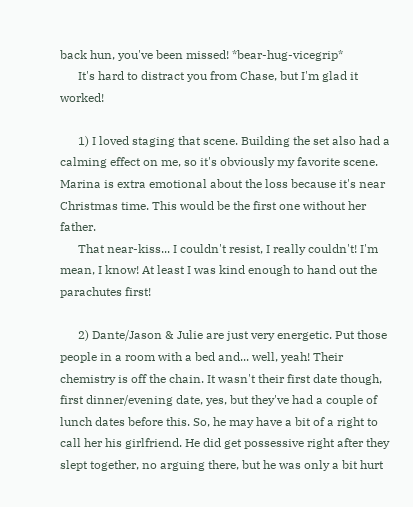back hun, you've been missed! *bear-hug-vicegrip*
      It's hard to distract you from Chase, but I'm glad it worked!

      1) I loved staging that scene. Building the set also had a calming effect on me, so it's obviously my favorite scene. Marina is extra emotional about the loss because it's near Christmas time. This would be the first one without her father.
      That near-kiss... I couldn't resist, I really couldn't! I'm mean, I know! At least I was kind enough to hand out the parachutes first!

      2) Dante/Jason & Julie are just very energetic. Put those people in a room with a bed and... well, yeah! Their chemistry is off the chain. It wasn't their first date though, first dinner/evening date, yes, but they've had a couple of lunch dates before this. So, he may have a bit of a right to call her his girlfriend. He did get possessive right after they slept together, no arguing there, but he was only a bit hurt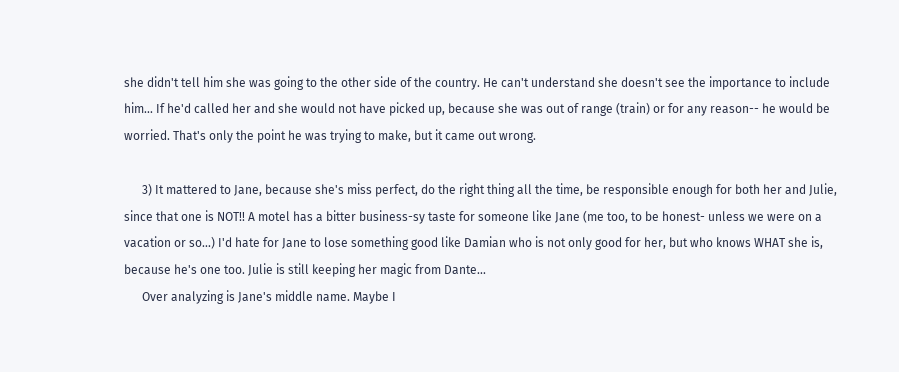she didn't tell him she was going to the other side of the country. He can't understand she doesn't see the importance to include him... If he'd called her and she would not have picked up, because she was out of range (train) or for any reason-- he would be worried. That's only the point he was trying to make, but it came out wrong.

      3) It mattered to Jane, because she's miss perfect, do the right thing all the time, be responsible enough for both her and Julie, since that one is NOT!! A motel has a bitter business-sy taste for someone like Jane (me too, to be honest- unless we were on a vacation or so...) I'd hate for Jane to lose something good like Damian who is not only good for her, but who knows WHAT she is, because he's one too. Julie is still keeping her magic from Dante...
      Over analyzing is Jane's middle name. Maybe I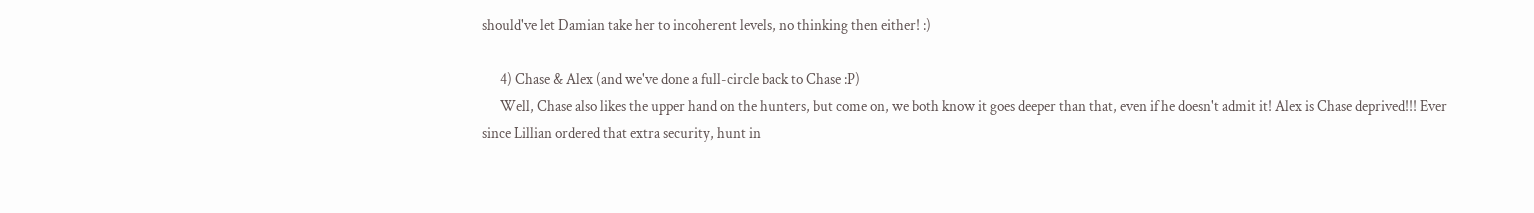should've let Damian take her to incoherent levels, no thinking then either! :)

      4) Chase & Alex (and we've done a full-circle back to Chase :P)
      Well, Chase also likes the upper hand on the hunters, but come on, we both know it goes deeper than that, even if he doesn't admit it! Alex is Chase deprived!!! Ever since Lillian ordered that extra security, hunt in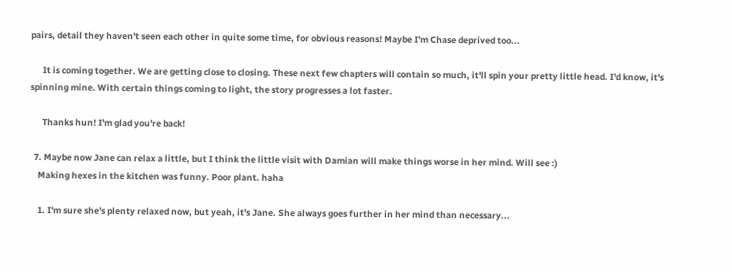pairs, detail they haven't seen each other in quite some time, for obvious reasons! Maybe I'm Chase deprived too...

      It is coming together. We are getting close to closing. These next few chapters will contain so much, it'll spin your pretty little head. I'd know, it's spinning mine. With certain things coming to light, the story progresses a lot faster.

      Thanks hun! I'm glad you're back!

  7. Maybe now Jane can relax a little, but I think the little visit with Damian will make things worse in her mind. Will see :)
    Making hexes in the kitchen was funny. Poor plant. haha

    1. I'm sure she's plenty relaxed now, but yeah, it's Jane. She always goes further in her mind than necessary...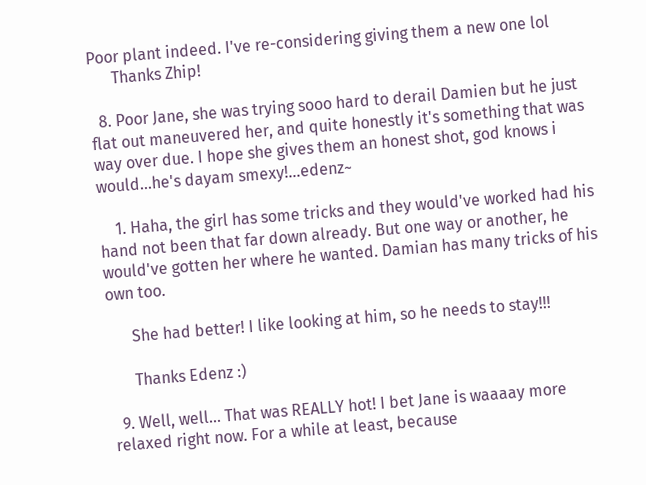Poor plant indeed. I've re-considering giving them a new one lol
      Thanks Zhip!

  8. Poor Jane, she was trying sooo hard to derail Damien but he just flat out maneuvered her, and quite honestly it's something that was way over due. I hope she gives them an honest shot, god knows i would...he's dayam smexy!...edenz~

    1. Haha, the girl has some tricks and they would've worked had his hand not been that far down already. But one way or another, he would've gotten her where he wanted. Damian has many tricks of his own too.

      She had better! I like looking at him, so he needs to stay!!!

      Thanks Edenz :)

  9. Well, well... That was REALLY hot! I bet Jane is waaaay more relaxed right now. For a while at least, because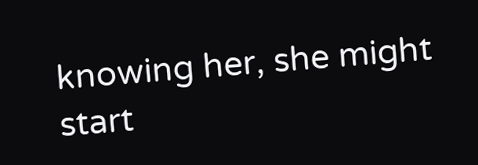knowing her, she might start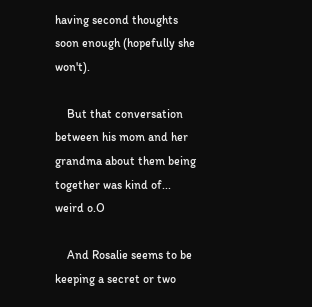having second thoughts soon enough (hopefully she won't).

    But that conversation between his mom and her grandma about them being together was kind of... weird o.O

    And Rosalie seems to be keeping a secret or two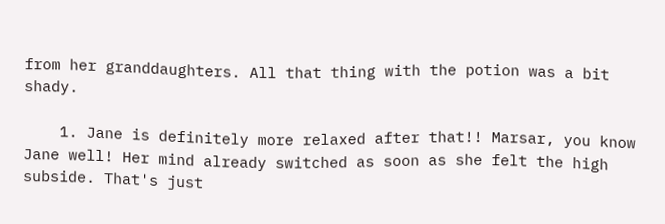from her granddaughters. All that thing with the potion was a bit shady.

    1. Jane is definitely more relaxed after that!! Marsar, you know Jane well! Her mind already switched as soon as she felt the high subside. That's just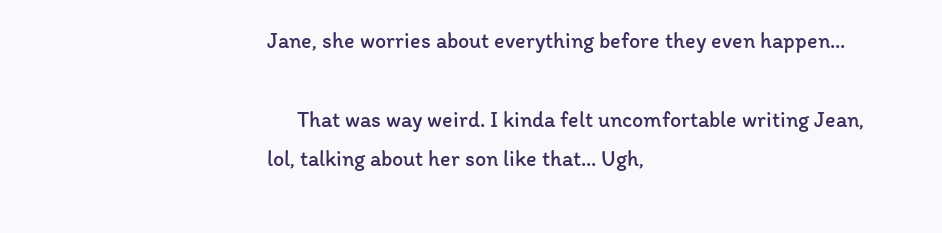Jane, she worries about everything before they even happen...

      That was way weird. I kinda felt uncomfortable writing Jean, lol, talking about her son like that... Ugh,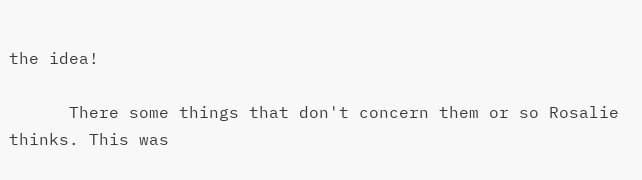the idea!

      There some things that don't concern them or so Rosalie thinks. This was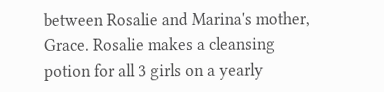between Rosalie and Marina's mother, Grace. Rosalie makes a cleansing potion for all 3 girls on a yearly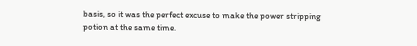basis, so it was the perfect excuse to make the power stripping potion at the same time.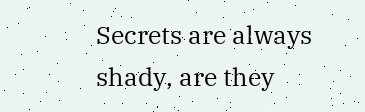Secrets are always shady, are they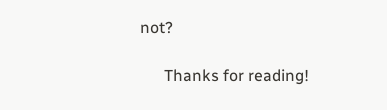not?

      Thanks for reading!